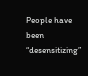People have been “desensitizing”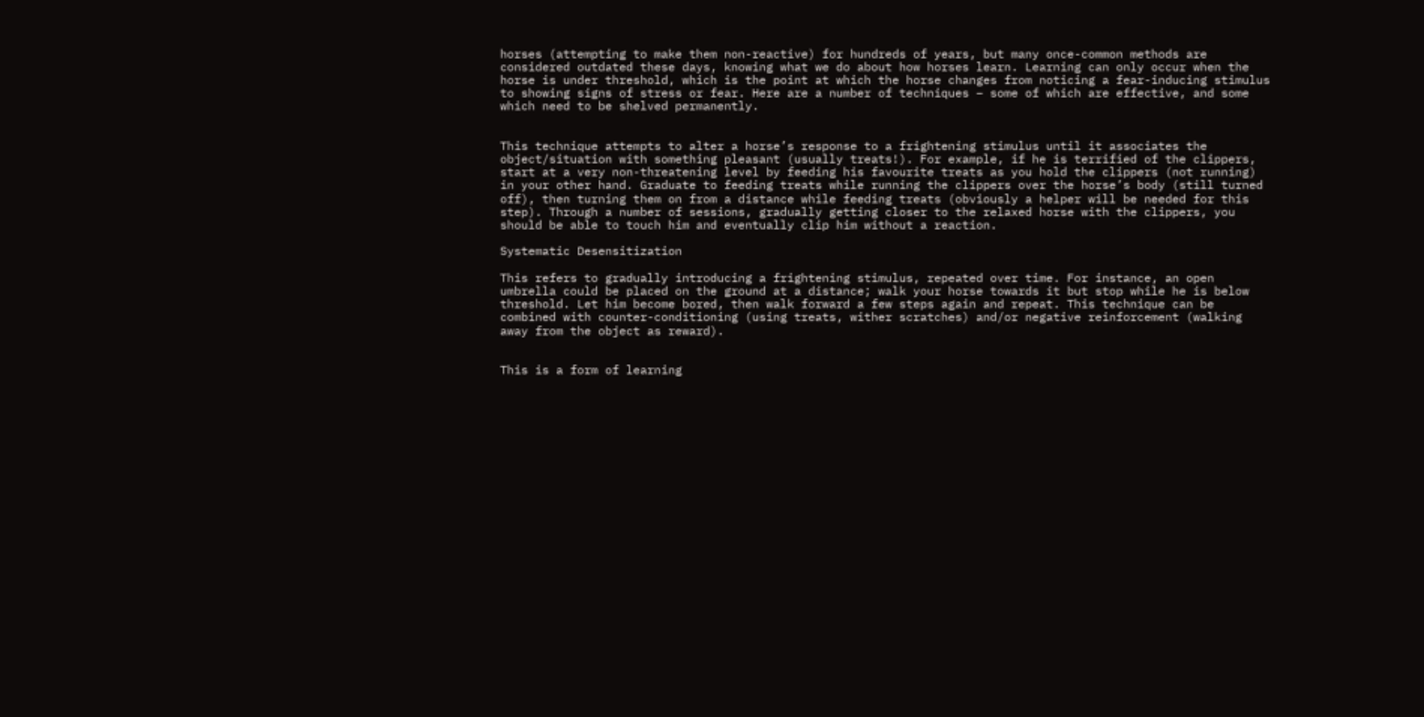horses (attempting to make them non-reactive) for hundreds of years, but many once-common methods are considered outdated these days, knowing what we do about how horses learn. Learning can only occur when the horse is under threshold, which is the point at which the horse changes from noticing a fear-inducing stimulus to showing signs of stress or fear. Here are a number of techniques – some of which are effective, and some which need to be shelved permanently.


This technique attempts to alter a horse’s response to a frightening stimulus until it associates the object/situation with something pleasant (usually treats!). For example, if he is terrified of the clippers, start at a very non-threatening level by feeding his favourite treats as you hold the clippers (not running) in your other hand. Graduate to feeding treats while running the clippers over the horse’s body (still turned off), then turning them on from a distance while feeding treats (obviously a helper will be needed for this step). Through a number of sessions, gradually getting closer to the relaxed horse with the clippers, you should be able to touch him and eventually clip him without a reaction.

Systematic Desensitization

This refers to gradually introducing a frightening stimulus, repeated over time. For instance, an open umbrella could be placed on the ground at a distance; walk your horse towards it but stop while he is below threshold. Let him become bored, then walk forward a few steps again and repeat. This technique can be combined with counter-conditioning (using treats, wither scratches) and/or negative reinforcement (walking away from the object as reward).


This is a form of learning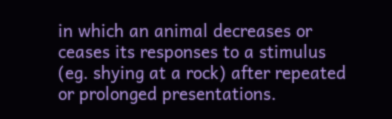in which an animal decreases or ceases its responses to a stimulus (eg. shying at a rock) after repeated or prolonged presentations.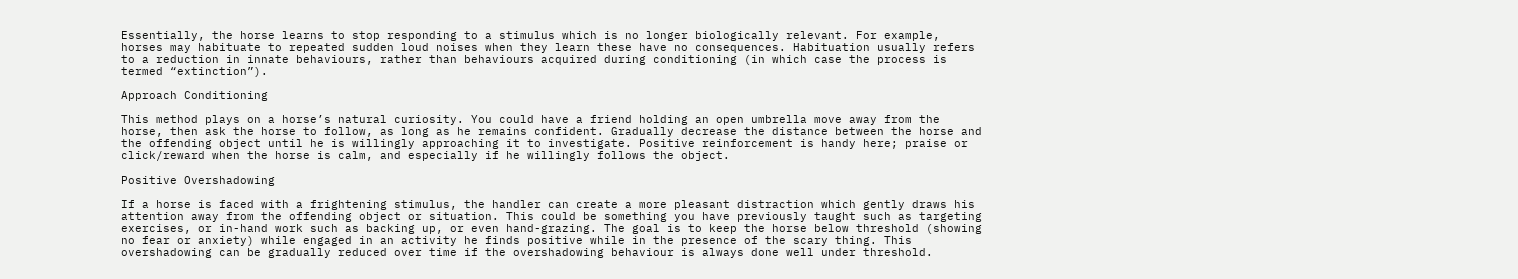Essentially, the horse learns to stop responding to a stimulus which is no longer biologically relevant. For example, horses may habituate to repeated sudden loud noises when they learn these have no consequences. Habituation usually refers to a reduction in innate behaviours, rather than behaviours acquired during conditioning (in which case the process is termed “extinction”).

Approach Conditioning

This method plays on a horse’s natural curiosity. You could have a friend holding an open umbrella move away from the horse, then ask the horse to follow, as long as he remains confident. Gradually decrease the distance between the horse and the offending object until he is willingly approaching it to investigate. Positive reinforcement is handy here; praise or click/reward when the horse is calm, and especially if he willingly follows the object.

Positive Overshadowing

If a horse is faced with a frightening stimulus, the handler can create a more pleasant distraction which gently draws his attention away from the offending object or situation. This could be something you have previously taught such as targeting exercises, or in-hand work such as backing up, or even hand-grazing. The goal is to keep the horse below threshold (showing no fear or anxiety) while engaged in an activity he finds positive while in the presence of the scary thing. This overshadowing can be gradually reduced over time if the overshadowing behaviour is always done well under threshold.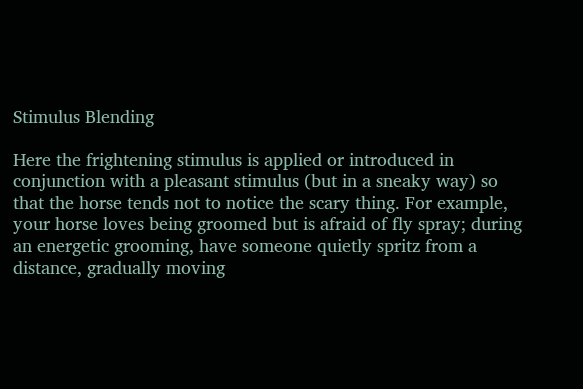Stimulus Blending

Here the frightening stimulus is applied or introduced in conjunction with a pleasant stimulus (but in a sneaky way) so that the horse tends not to notice the scary thing. For example, your horse loves being groomed but is afraid of fly spray; during an energetic grooming, have someone quietly spritz from a distance, gradually moving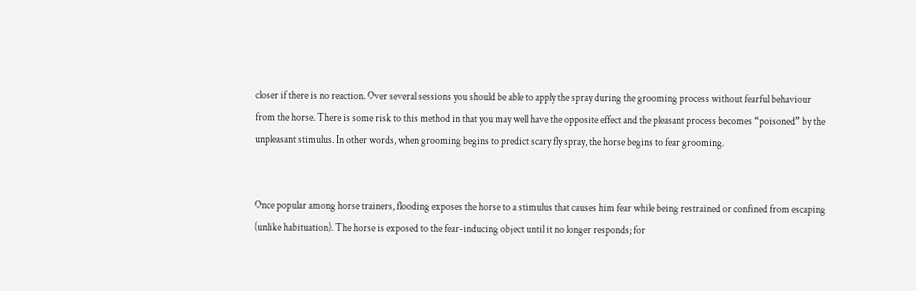closer if there is no reaction. Over several sessions you should be able to apply the spray during the grooming process without fearful behaviour from the horse. There is some risk to this method in that you may well have the opposite effect and the pleasant process becomes “poisoned” by the unpleasant stimulus. In other words, when grooming begins to predict scary fly spray, the horse begins to fear grooming.


Once popular among horse trainers, flooding exposes the horse to a stimulus that causes him fear while being restrained or confined from escaping (unlike habituation). The horse is exposed to the fear-inducing object until it no longer responds; for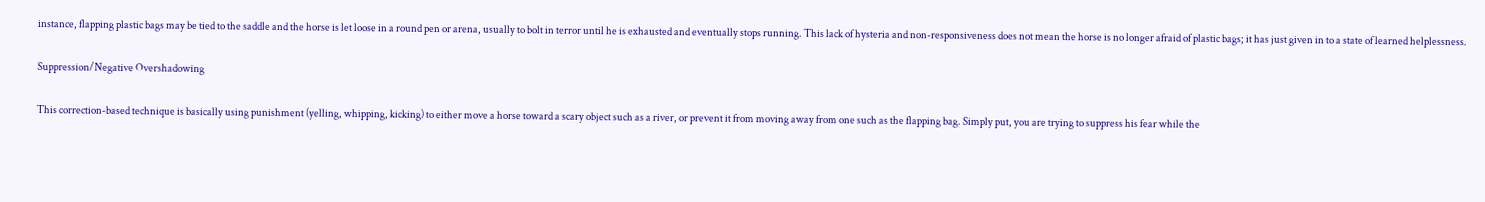instance, flapping plastic bags may be tied to the saddle and the horse is let loose in a round pen or arena, usually to bolt in terror until he is exhausted and eventually stops running. This lack of hysteria and non-responsiveness does not mean the horse is no longer afraid of plastic bags; it has just given in to a state of learned helplessness.

Suppression/Negative Overshadowing

This correction-based technique is basically using punishment (yelling, whipping, kicking) to either move a horse toward a scary object such as a river, or prevent it from moving away from one such as the flapping bag. Simply put, you are trying to suppress his fear while the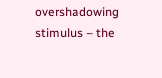overshadowing stimulus – the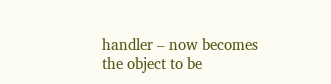handler – now becomes the object to be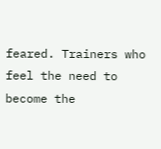feared. Trainers who feel the need to become the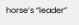horse’s “leader”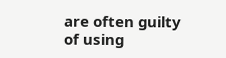are often guilty of using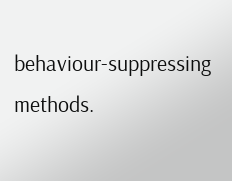behaviour-suppressing methods.